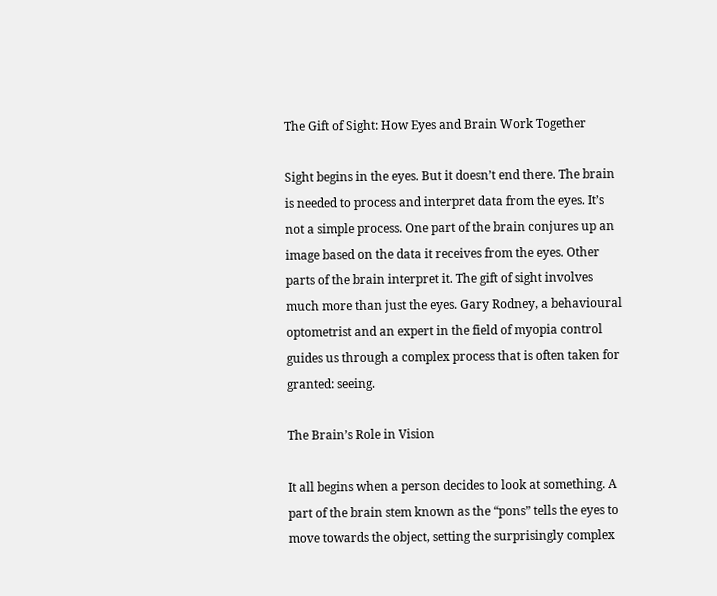The Gift of Sight: How Eyes and Brain Work Together

Sight begins in the eyes. But it doesn’t end there. The brain is needed to process and interpret data from the eyes. It’s not a simple process. One part of the brain conjures up an image based on the data it receives from the eyes. Other parts of the brain interpret it. The gift of sight involves much more than just the eyes. Gary Rodney, a behavioural optometrist and an expert in the field of myopia control guides us through a complex process that is often taken for granted: seeing.

The Brain’s Role in Vision

It all begins when a person decides to look at something. A part of the brain stem known as the “pons” tells the eyes to move towards the object, setting the surprisingly complex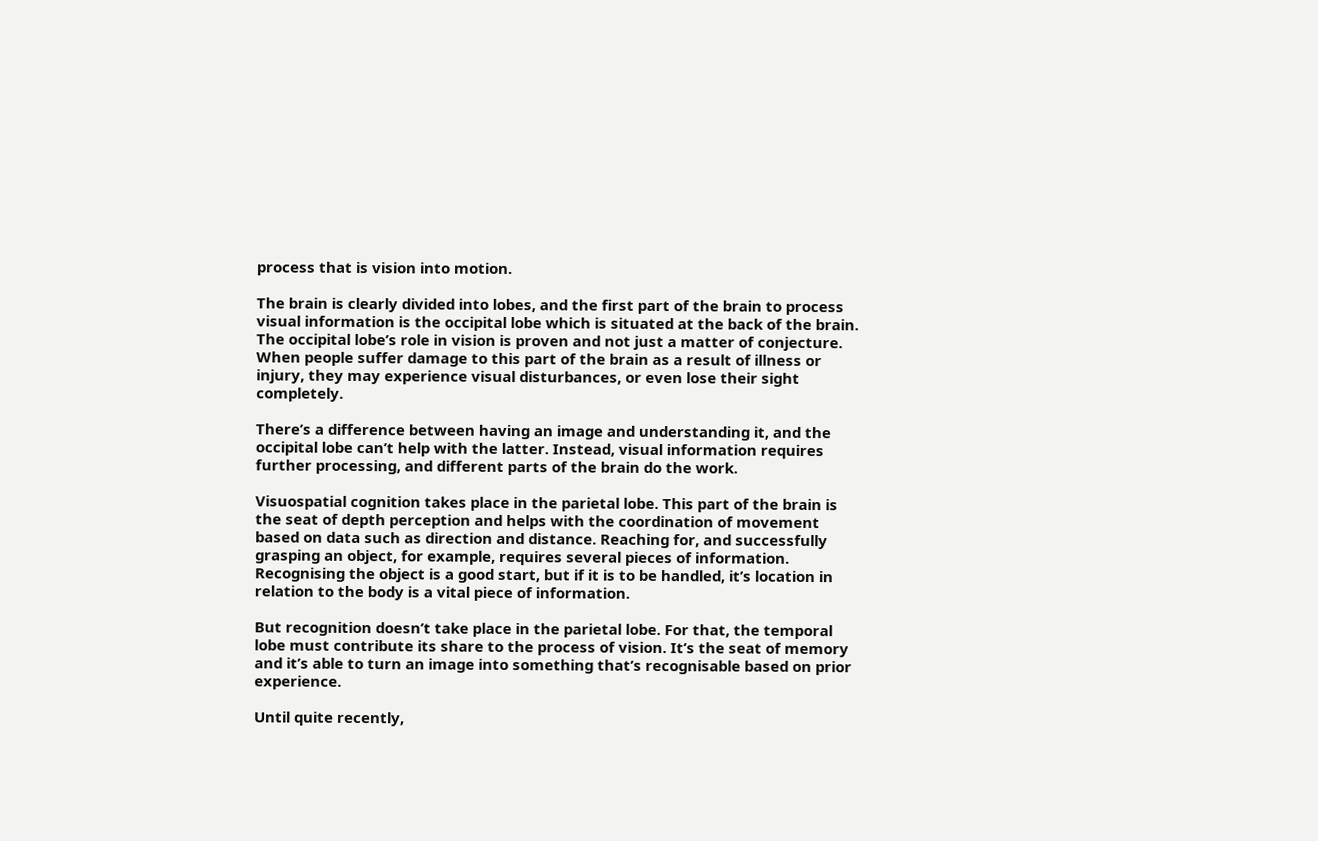process that is vision into motion.

The brain is clearly divided into lobes, and the first part of the brain to process visual information is the occipital lobe which is situated at the back of the brain. The occipital lobe’s role in vision is proven and not just a matter of conjecture. When people suffer damage to this part of the brain as a result of illness or injury, they may experience visual disturbances, or even lose their sight completely.

There’s a difference between having an image and understanding it, and the occipital lobe can’t help with the latter. Instead, visual information requires further processing, and different parts of the brain do the work.

Visuospatial cognition takes place in the parietal lobe. This part of the brain is the seat of depth perception and helps with the coordination of movement based on data such as direction and distance. Reaching for, and successfully grasping an object, for example, requires several pieces of information. Recognising the object is a good start, but if it is to be handled, it’s location in relation to the body is a vital piece of information.

But recognition doesn’t take place in the parietal lobe. For that, the temporal lobe must contribute its share to the process of vision. It’s the seat of memory and it’s able to turn an image into something that’s recognisable based on prior experience.

Until quite recently,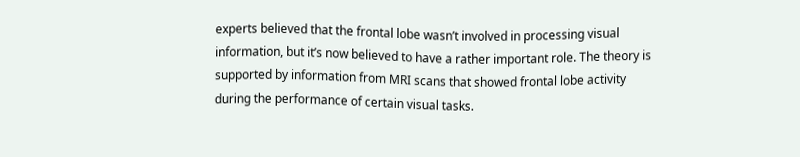experts believed that the frontal lobe wasn’t involved in processing visual information, but it’s now believed to have a rather important role. The theory is supported by information from MRI scans that showed frontal lobe activity during the performance of certain visual tasks.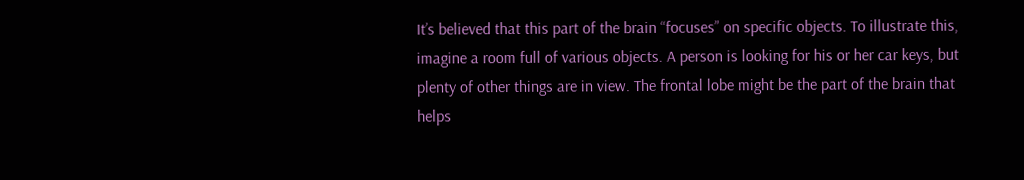It’s believed that this part of the brain “focuses” on specific objects. To illustrate this, imagine a room full of various objects. A person is looking for his or her car keys, but plenty of other things are in view. The frontal lobe might be the part of the brain that helps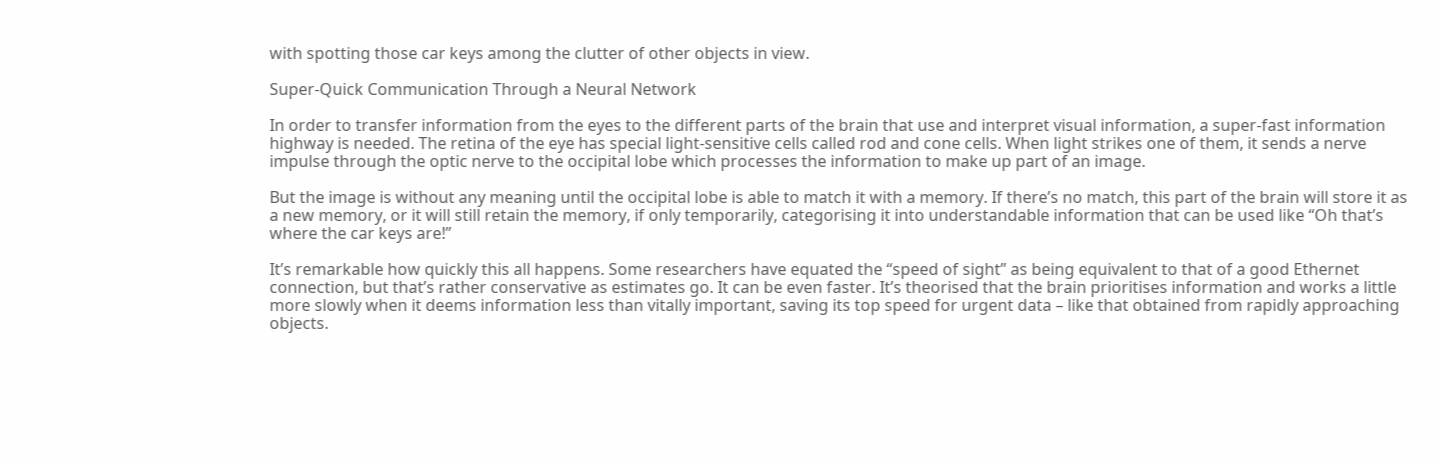with spotting those car keys among the clutter of other objects in view.

Super-Quick Communication Through a Neural Network

In order to transfer information from the eyes to the different parts of the brain that use and interpret visual information, a super-fast information highway is needed. The retina of the eye has special light-sensitive cells called rod and cone cells. When light strikes one of them, it sends a nerve impulse through the optic nerve to the occipital lobe which processes the information to make up part of an image.

But the image is without any meaning until the occipital lobe is able to match it with a memory. If there’s no match, this part of the brain will store it as a new memory, or it will still retain the memory, if only temporarily, categorising it into understandable information that can be used like “Oh that’s where the car keys are!”

It’s remarkable how quickly this all happens. Some researchers have equated the “speed of sight” as being equivalent to that of a good Ethernet connection, but that’s rather conservative as estimates go. It can be even faster. It’s theorised that the brain prioritises information and works a little more slowly when it deems information less than vitally important, saving its top speed for urgent data – like that obtained from rapidly approaching objects.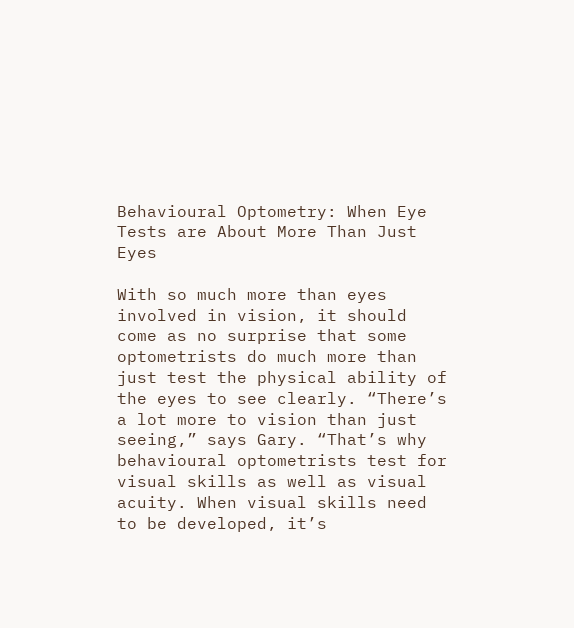Behavioural Optometry: When Eye Tests are About More Than Just Eyes

With so much more than eyes involved in vision, it should come as no surprise that some optometrists do much more than just test the physical ability of the eyes to see clearly. “There’s a lot more to vision than just seeing,” says Gary. “That’s why behavioural optometrists test for visual skills as well as visual acuity. When visual skills need to be developed, it’s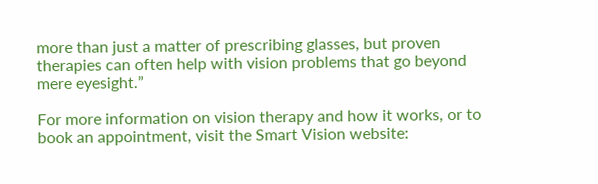more than just a matter of prescribing glasses, but proven therapies can often help with vision problems that go beyond mere eyesight.”

For more information on vision therapy and how it works, or to book an appointment, visit the Smart Vision website: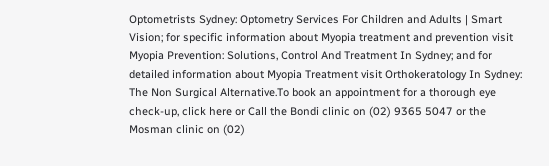Optometrists Sydney: Optometry Services For Children and Adults | Smart Vision; for specific information about Myopia treatment and prevention visit Myopia Prevention: Solutions, Control And Treatment In Sydney; and for detailed information about Myopia Treatment visit Orthokeratology In Sydney: The Non Surgical Alternative.To book an appointment for a thorough eye check-up, click here or Call the Bondi clinic on (02) 9365 5047 or the Mosman clinic on (02)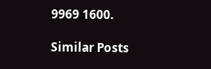9969 1600.

Similar Posts